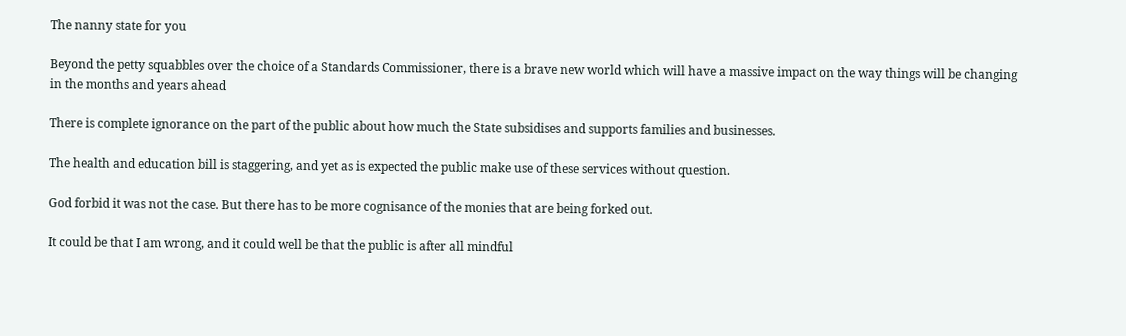The nanny state for you

Beyond the petty squabbles over the choice of a Standards Commissioner, there is a brave new world which will have a massive impact on the way things will be changing in the months and years ahead

There is complete ignorance on the part of the public about how much the State subsidises and supports families and businesses.

The health and education bill is staggering, and yet as is expected the public make use of these services without question.

God forbid it was not the case. But there has to be more cognisance of the monies that are being forked out.

It could be that I am wrong, and it could well be that the public is after all mindful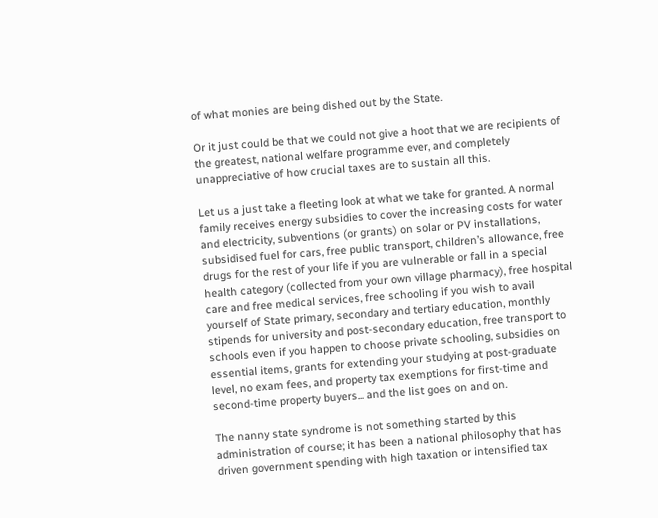of what monies are being dished out by the State.

Or it just could be that we could not give a hoot that we are recipients of the greatest, national welfare programme ever, and completely unappreciative of how crucial taxes are to sustain all this.

Let us a just take a fleeting look at what we take for granted. A normal family receives energy subsidies to cover the increasing costs for water and electricity, subventions (or grants) on solar or PV installations, subsidised fuel for cars, free public transport, children’s allowance, free drugs for the rest of your life if you are vulnerable or fall in a special health category (collected from your own village pharmacy), free hospital care and free medical services, free schooling if you wish to avail yourself of State primary, secondary and tertiary education, monthly stipends for university and post-secondary education, free transport to schools even if you happen to choose private schooling, subsidies on essential items, grants for extending your studying at post-graduate level, no exam fees, and property tax exemptions for first-time and second-time property buyers... and the list goes on and on.

The nanny state syndrome is not something started by this administration of course; it has been a national philosophy that has driven government spending with high taxation or intensified tax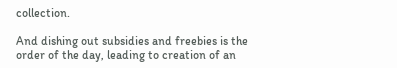collection.

And dishing out subsidies and freebies is the order of the day, leading to creation of an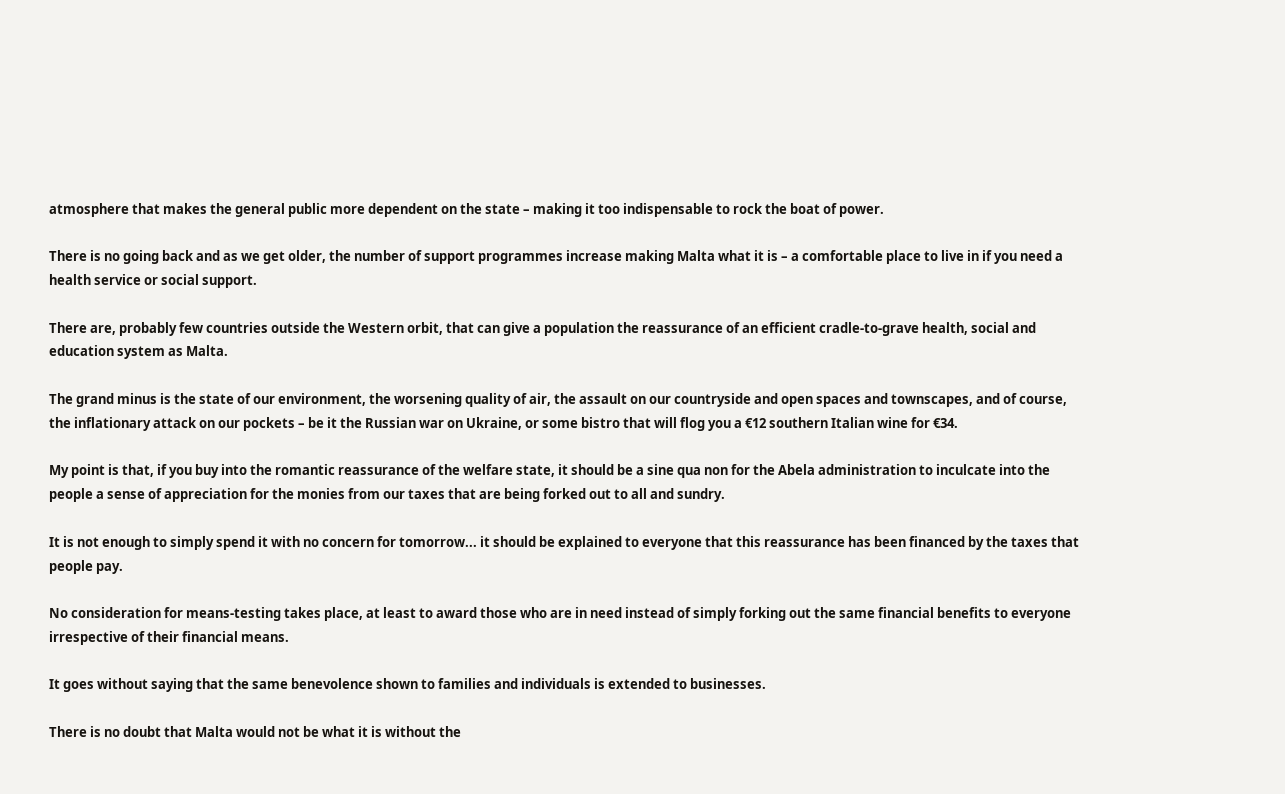atmosphere that makes the general public more dependent on the state – making it too indispensable to rock the boat of power.

There is no going back and as we get older, the number of support programmes increase making Malta what it is – a comfortable place to live in if you need a health service or social support.

There are, probably few countries outside the Western orbit, that can give a population the reassurance of an efficient cradle-to-grave health, social and education system as Malta.

The grand minus is the state of our environment, the worsening quality of air, the assault on our countryside and open spaces and townscapes, and of course, the inflationary attack on our pockets – be it the Russian war on Ukraine, or some bistro that will flog you a €12 southern Italian wine for €34.

My point is that, if you buy into the romantic reassurance of the welfare state, it should be a sine qua non for the Abela administration to inculcate into the people a sense of appreciation for the monies from our taxes that are being forked out to all and sundry.

It is not enough to simply spend it with no concern for tomorrow... it should be explained to everyone that this reassurance has been financed by the taxes that people pay.

No consideration for means-testing takes place, at least to award those who are in need instead of simply forking out the same financial benefits to everyone irrespective of their financial means.

It goes without saying that the same benevolence shown to families and individuals is extended to businesses.

There is no doubt that Malta would not be what it is without the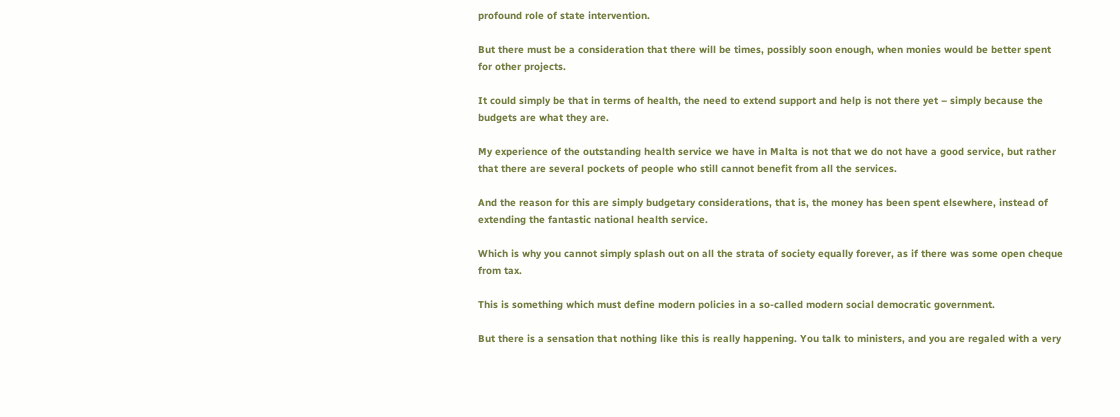profound role of state intervention.

But there must be a consideration that there will be times, possibly soon enough, when monies would be better spent for other projects.

It could simply be that in terms of health, the need to extend support and help is not there yet – simply because the budgets are what they are.

My experience of the outstanding health service we have in Malta is not that we do not have a good service, but rather that there are several pockets of people who still cannot benefit from all the services.

And the reason for this are simply budgetary considerations, that is, the money has been spent elsewhere, instead of extending the fantastic national health service.

Which is why you cannot simply splash out on all the strata of society equally forever, as if there was some open cheque from tax.

This is something which must define modern policies in a so-called modern social democratic government.

But there is a sensation that nothing like this is really happening. You talk to ministers, and you are regaled with a very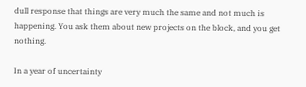dull response that things are very much the same and not much is happening. You ask them about new projects on the block, and you get nothing.

In a year of uncertainty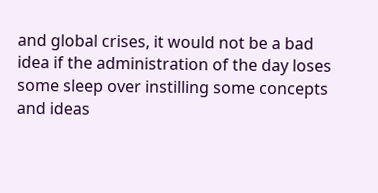and global crises, it would not be a bad idea if the administration of the day loses some sleep over instilling some concepts and ideas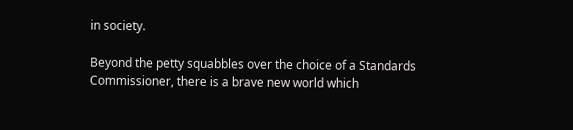in society.

Beyond the petty squabbles over the choice of a Standards Commissioner, there is a brave new world which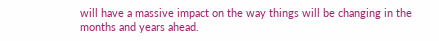will have a massive impact on the way things will be changing in the months and years ahead.